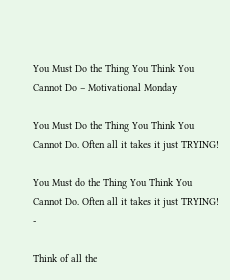You Must Do the Thing You Think You Cannot Do – Motivational Monday

You Must Do the Thing You Think You Cannot Do. Often all it takes it just TRYING!

You Must do the Thing You Think You Cannot Do. Often all it takes it just TRYING! -

Think of all the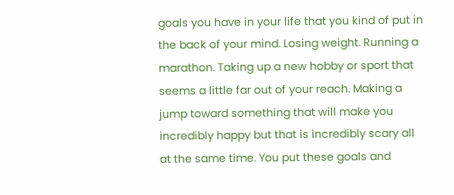goals you have in your life that you kind of put in the back of your mind. Losing weight. Running a marathon. Taking up a new hobby or sport that seems a little far out of your reach. Making a jump toward something that will make you incredibly happy but that is incredibly scary all at the same time. You put these goals and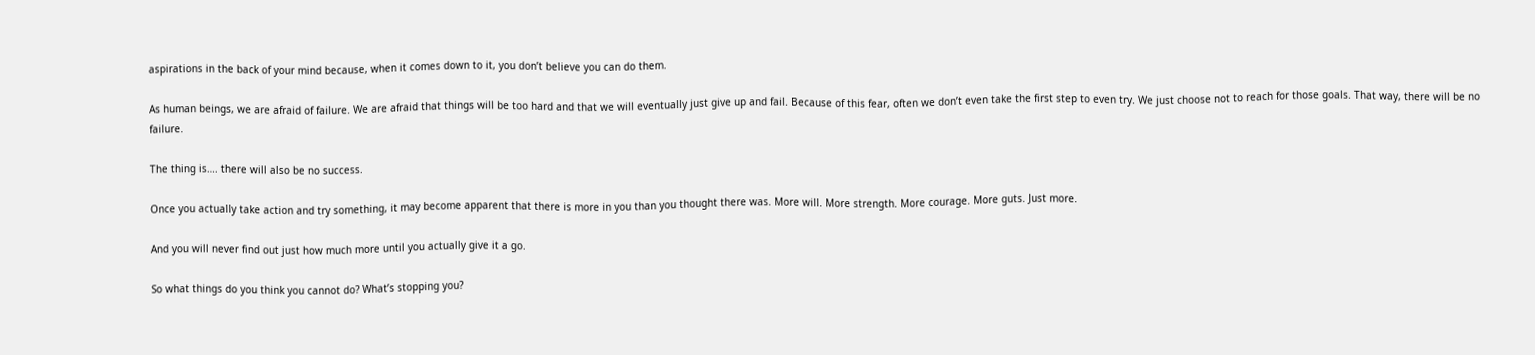aspirations in the back of your mind because, when it comes down to it, you don’t believe you can do them.

As human beings, we are afraid of failure. We are afraid that things will be too hard and that we will eventually just give up and fail. Because of this fear, often we don’t even take the first step to even try. We just choose not to reach for those goals. That way, there will be no failure.

The thing is…. there will also be no success.

Once you actually take action and try something, it may become apparent that there is more in you than you thought there was. More will. More strength. More courage. More guts. Just more.

And you will never find out just how much more until you actually give it a go.

So what things do you think you cannot do? What’s stopping you?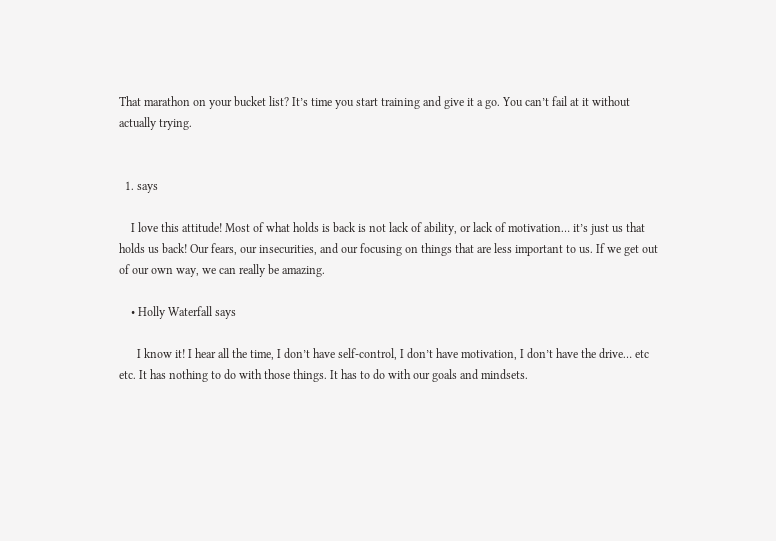That marathon on your bucket list? It’s time you start training and give it a go. You can’t fail at it without actually trying.


  1. says

    I love this attitude! Most of what holds is back is not lack of ability, or lack of motivation… it’s just us that holds us back! Our fears, our insecurities, and our focusing on things that are less important to us. If we get out of our own way, we can really be amazing.

    • Holly Waterfall says

      I know it! I hear all the time, I don’t have self-control, I don’t have motivation, I don’t have the drive… etc etc. It has nothing to do with those things. It has to do with our goals and mindsets.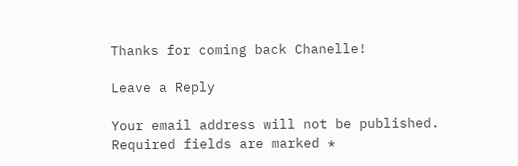Thanks for coming back Chanelle!

Leave a Reply

Your email address will not be published. Required fields are marked *